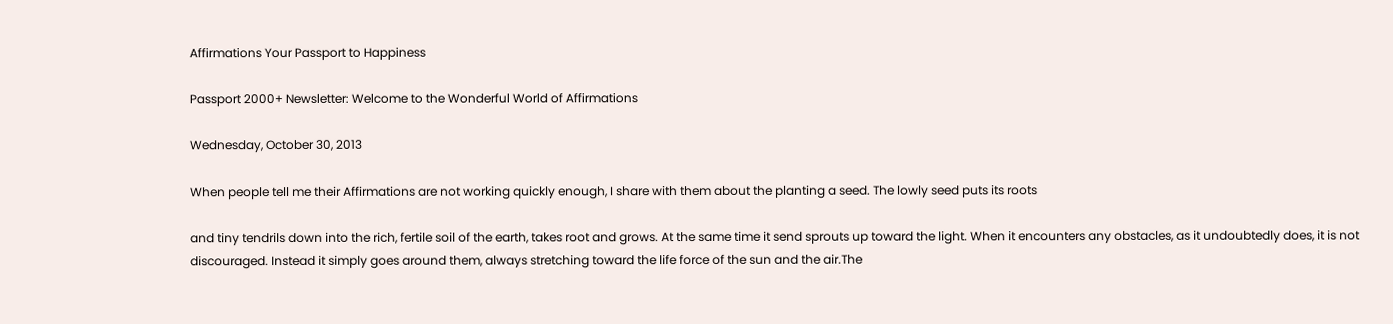Affirmations Your Passport to Happiness

Passport 2000+ Newsletter: Welcome to the Wonderful World of Affirmations

Wednesday, October 30, 2013

When people tell me their Affirmations are not working quickly enough, I share with them about the planting a seed. The lowly seed puts its roots

and tiny tendrils down into the rich, fertile soil of the earth, takes root and grows. At the same time it send sprouts up toward the light. When it encounters any obstacles, as it undoubtedly does, it is not discouraged. Instead it simply goes around them, always stretching toward the life force of the sun and the air.The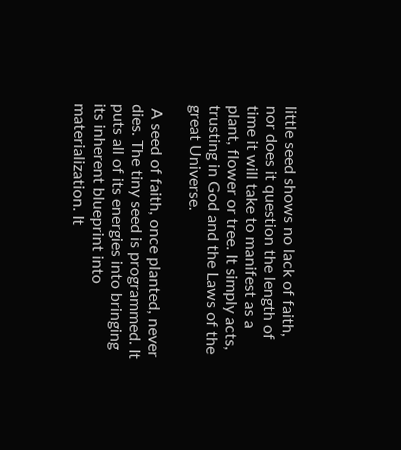little seed shows no lack of faith, nor does it question the length of time it will take to manifest as a plant, flower or tree. It simply acts, trusting in God and the Laws of the great Universe.

 A seed of faith, once planted, never dies. The tiny seed is programmed. It puts all of its energies into bringing its inherent blueprint into materialization. It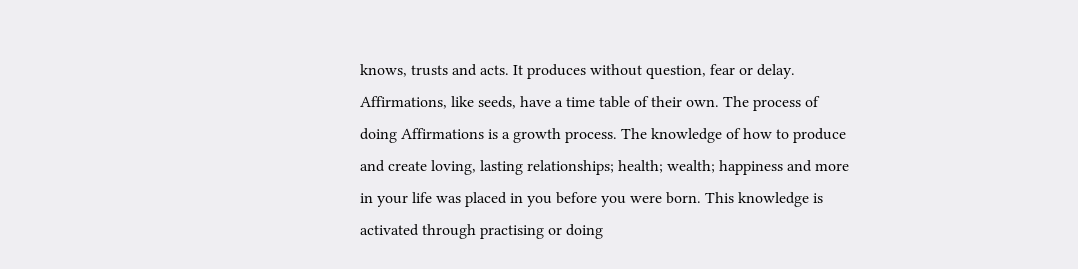knows, trusts and acts. It produces without question, fear or delay. Affirmations, like seeds, have a time table of their own. The process of doing Affirmations is a growth process. The knowledge of how to produce and create loving, lasting relationships; health; wealth; happiness and more in your life was placed in you before you were born. This knowledge is activated through practising or doing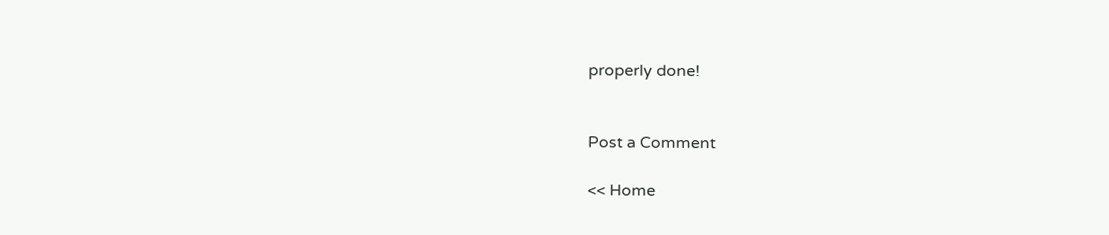properly done!


Post a Comment

<< Home